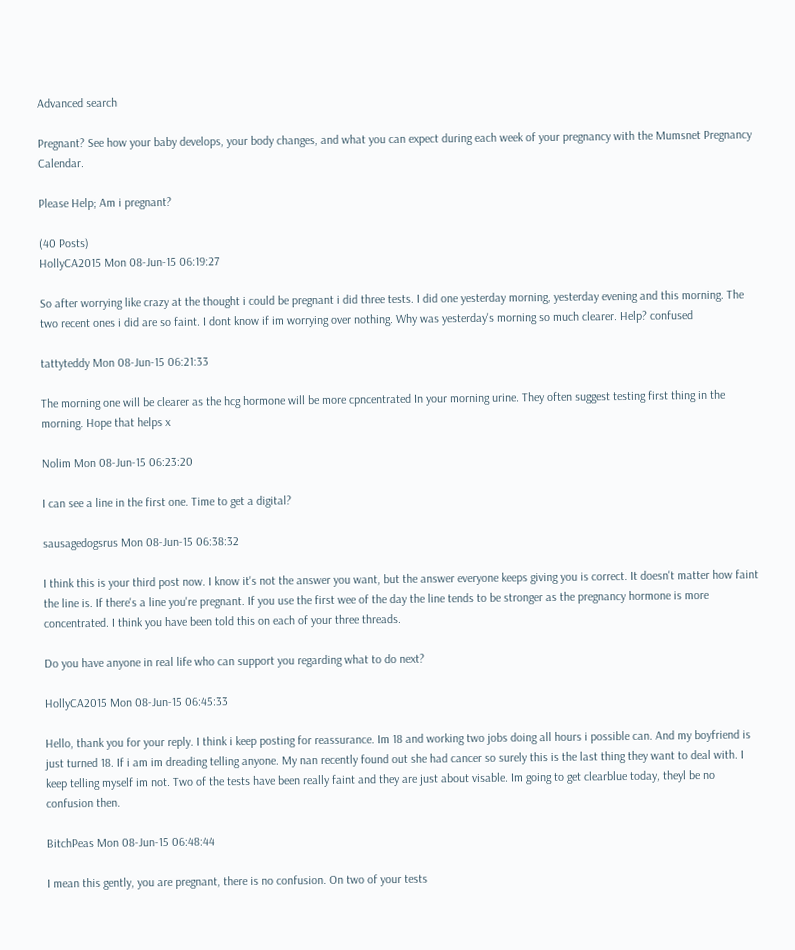Advanced search

Pregnant? See how your baby develops, your body changes, and what you can expect during each week of your pregnancy with the Mumsnet Pregnancy Calendar.

Please Help; Am i pregnant?

(40 Posts)
HollyCA2015 Mon 08-Jun-15 06:19:27

So after worrying like crazy at the thought i could be pregnant i did three tests. I did one yesterday morning, yesterday evening and this morning. The two recent ones i did are so faint. I dont know if im worrying over nothing. Why was yesterday's morning so much clearer. Help? confused

tattyteddy Mon 08-Jun-15 06:21:33

The morning one will be clearer as the hcg hormone will be more cpncentrated In your morning urine. They often suggest testing first thing in the morning. Hope that helps x

Nolim Mon 08-Jun-15 06:23:20

I can see a line in the first one. Time to get a digital?

sausagedogsrus Mon 08-Jun-15 06:38:32

I think this is your third post now. I know it's not the answer you want, but the answer everyone keeps giving you is correct. It doesn't matter how faint the line is. If there's a line you're pregnant. If you use the first wee of the day the line tends to be stronger as the pregnancy hormone is more concentrated. I think you have been told this on each of your three threads.

Do you have anyone in real life who can support you regarding what to do next?

HollyCA2015 Mon 08-Jun-15 06:45:33

Hello, thank you for your reply. I think i keep posting for reassurance. Im 18 and working two jobs doing all hours i possible can. And my boyfriend is just turned 18. If i am im dreading telling anyone. My nan recently found out she had cancer so surely this is the last thing they want to deal with. I keep telling myself im not. Two of the tests have been really faint and they are just about visable. Im going to get clearblue today, theyl be no confusion then.

BitchPeas Mon 08-Jun-15 06:48:44

I mean this gently, you are pregnant, there is no confusion. On two of your tests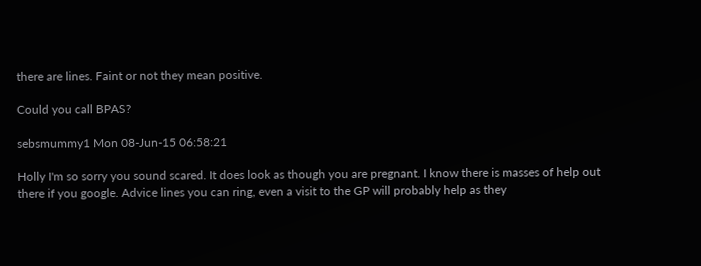there are lines. Faint or not they mean positive.

Could you call BPAS?

sebsmummy1 Mon 08-Jun-15 06:58:21

Holly I'm so sorry you sound scared. It does look as though you are pregnant. I know there is masses of help out there if you google. Advice lines you can ring, even a visit to the GP will probably help as they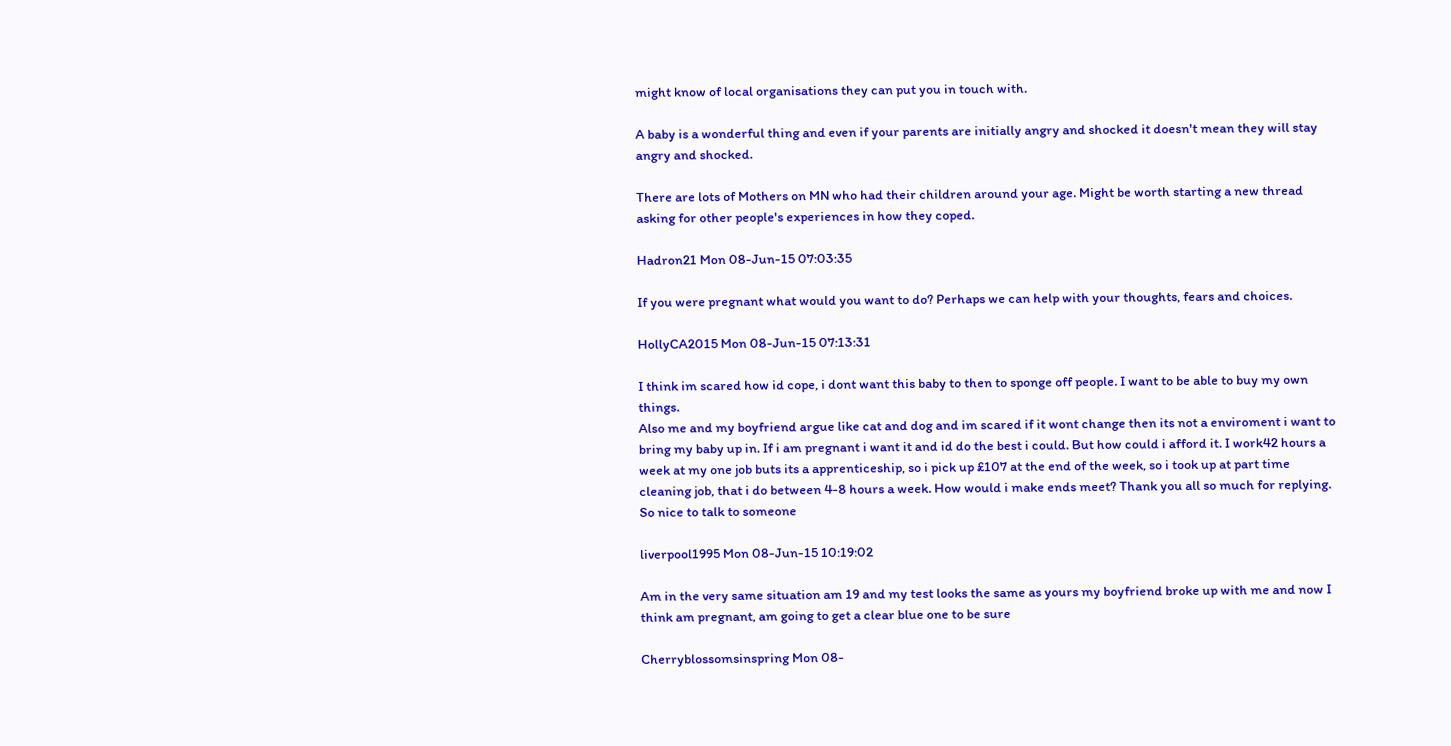might know of local organisations they can put you in touch with.

A baby is a wonderful thing and even if your parents are initially angry and shocked it doesn't mean they will stay angry and shocked.

There are lots of Mothers on MN who had their children around your age. Might be worth starting a new thread asking for other people's experiences in how they coped.

Hadron21 Mon 08-Jun-15 07:03:35

If you were pregnant what would you want to do? Perhaps we can help with your thoughts, fears and choices.

HollyCA2015 Mon 08-Jun-15 07:13:31

I think im scared how id cope, i dont want this baby to then to sponge off people. I want to be able to buy my own things.
Also me and my boyfriend argue like cat and dog and im scared if it wont change then its not a enviroment i want to bring my baby up in. If i am pregnant i want it and id do the best i could. But how could i afford it. I work42 hours a week at my one job buts its a apprenticeship, so i pick up £107 at the end of the week, so i took up at part time cleaning job, that i do between 4-8 hours a week. How would i make ends meet? Thank you all so much for replying. So nice to talk to someone

liverpool1995 Mon 08-Jun-15 10:19:02

Am in the very same situation am 19 and my test looks the same as yours my boyfriend broke up with me and now I think am pregnant, am going to get a clear blue one to be sure

Cherryblossomsinspring Mon 08-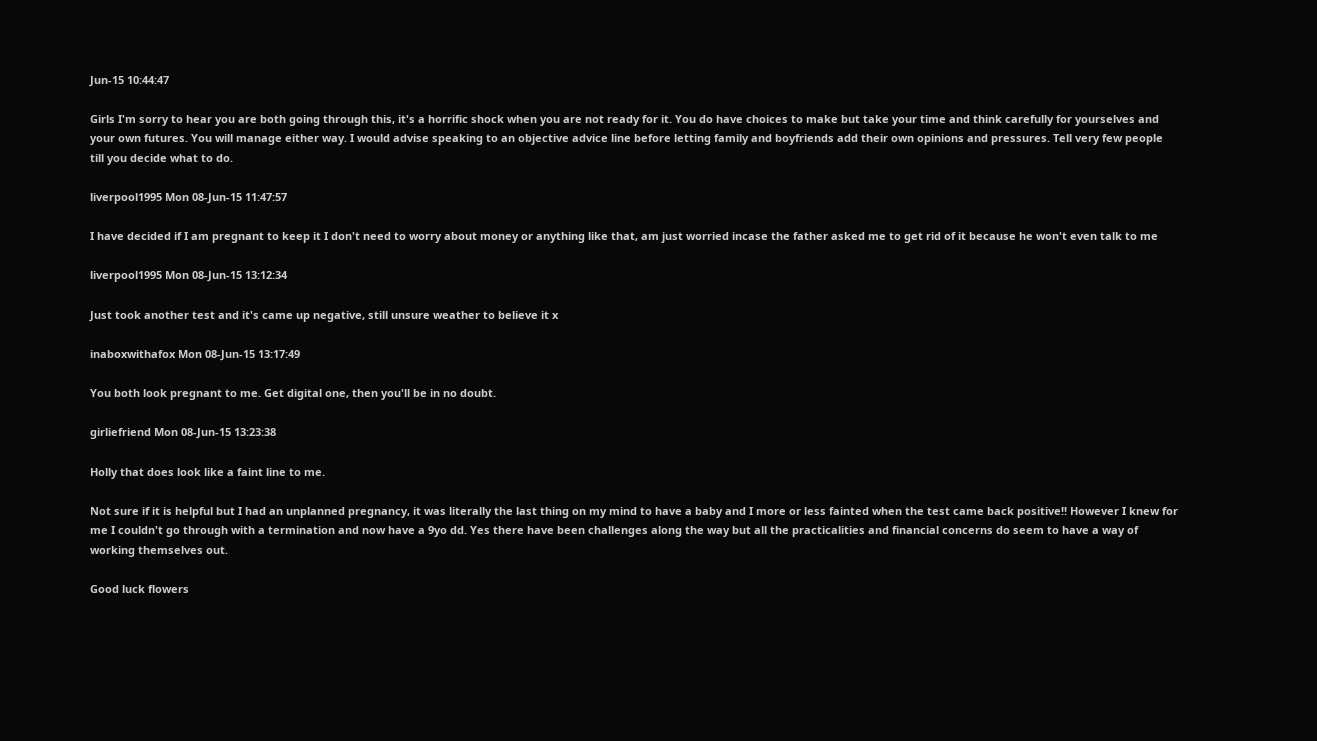Jun-15 10:44:47

Girls I'm sorry to hear you are both going through this, it's a horrific shock when you are not ready for it. You do have choices to make but take your time and think carefully for yourselves and your own futures. You will manage either way. I would advise speaking to an objective advice line before letting family and boyfriends add their own opinions and pressures. Tell very few people till you decide what to do.

liverpool1995 Mon 08-Jun-15 11:47:57

I have decided if I am pregnant to keep it I don't need to worry about money or anything like that, am just worried incase the father asked me to get rid of it because he won't even talk to me

liverpool1995 Mon 08-Jun-15 13:12:34

Just took another test and it's came up negative, still unsure weather to believe it x

inaboxwithafox Mon 08-Jun-15 13:17:49

You both look pregnant to me. Get digital one, then you'll be in no doubt.

girliefriend Mon 08-Jun-15 13:23:38

Holly that does look like a faint line to me.

Not sure if it is helpful but I had an unplanned pregnancy, it was literally the last thing on my mind to have a baby and I more or less fainted when the test came back positive!! However I knew for me I couldn't go through with a termination and now have a 9yo dd. Yes there have been challenges along the way but all the practicalities and financial concerns do seem to have a way of working themselves out.

Good luck flowers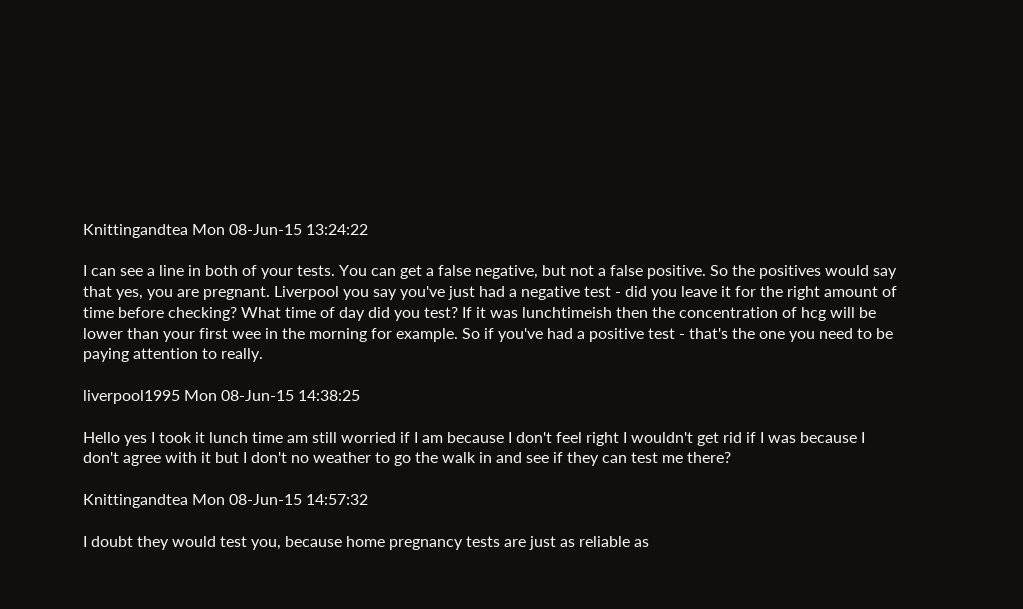Knittingandtea Mon 08-Jun-15 13:24:22

I can see a line in both of your tests. You can get a false negative, but not a false positive. So the positives would say that yes, you are pregnant. Liverpool you say you've just had a negative test - did you leave it for the right amount of time before checking? What time of day did you test? If it was lunchtimeish then the concentration of hcg will be lower than your first wee in the morning for example. So if you've had a positive test - that's the one you need to be paying attention to really.

liverpool1995 Mon 08-Jun-15 14:38:25

Hello yes I took it lunch time am still worried if I am because I don't feel right I wouldn't get rid if I was because I don't agree with it but I don't no weather to go the walk in and see if they can test me there?

Knittingandtea Mon 08-Jun-15 14:57:32

I doubt they would test you, because home pregnancy tests are just as reliable as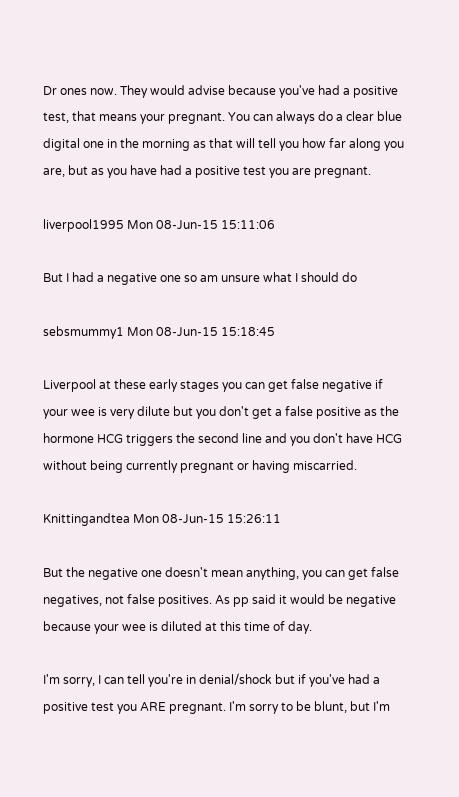Dr ones now. They would advise because you've had a positive test, that means your pregnant. You can always do a clear blue digital one in the morning as that will tell you how far along you are, but as you have had a positive test you are pregnant.

liverpool1995 Mon 08-Jun-15 15:11:06

But I had a negative one so am unsure what I should do

sebsmummy1 Mon 08-Jun-15 15:18:45

Liverpool at these early stages you can get false negative if your wee is very dilute but you don't get a false positive as the hormone HCG triggers the second line and you don't have HCG without being currently pregnant or having miscarried.

Knittingandtea Mon 08-Jun-15 15:26:11

But the negative one doesn't mean anything, you can get false negatives, not false positives. As pp said it would be negative because your wee is diluted at this time of day.

I'm sorry, I can tell you're in denial/shock but if you've had a positive test you ARE pregnant. I'm sorry to be blunt, but I'm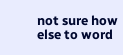not sure how else to word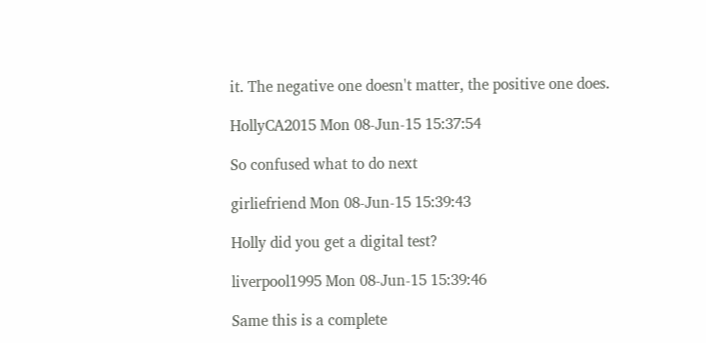it. The negative one doesn't matter, the positive one does.

HollyCA2015 Mon 08-Jun-15 15:37:54

So confused what to do next

girliefriend Mon 08-Jun-15 15:39:43

Holly did you get a digital test?

liverpool1995 Mon 08-Jun-15 15:39:46

Same this is a complete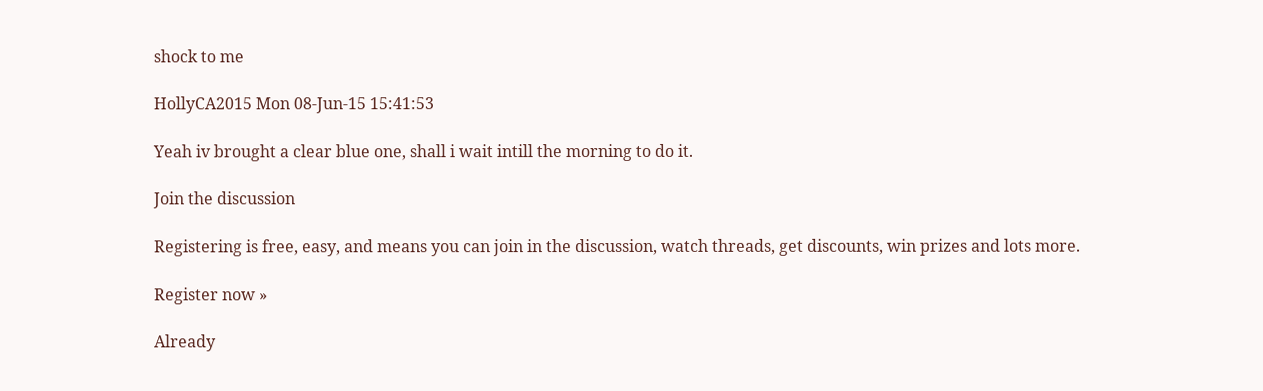shock to me

HollyCA2015 Mon 08-Jun-15 15:41:53

Yeah iv brought a clear blue one, shall i wait intill the morning to do it.

Join the discussion

Registering is free, easy, and means you can join in the discussion, watch threads, get discounts, win prizes and lots more.

Register now »

Already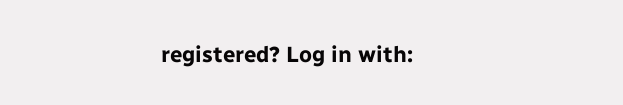registered? Log in with: